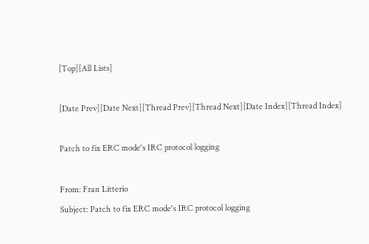[Top][All Lists]

[Date Prev][Date Next][Thread Prev][Thread Next][Date Index][Thread Index]

Patch to fix ERC mode's IRC protocol logging

From: Fran Litterio
Subject: Patch to fix ERC mode's IRC protocol logging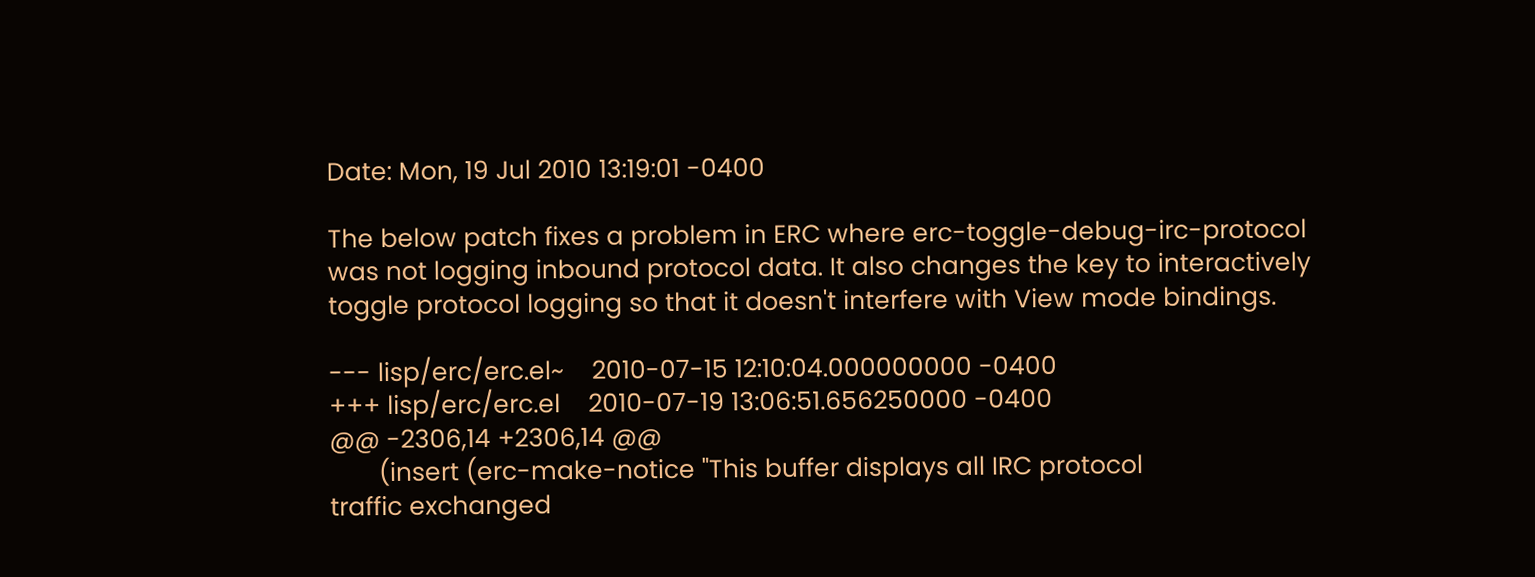Date: Mon, 19 Jul 2010 13:19:01 -0400

The below patch fixes a problem in ERC where erc-toggle-debug-irc-protocol
was not logging inbound protocol data. It also changes the key to interactively
toggle protocol logging so that it doesn't interfere with View mode bindings.

--- lisp/erc/erc.el~    2010-07-15 12:10:04.000000000 -0400
+++ lisp/erc/erc.el    2010-07-19 13:06:51.656250000 -0400
@@ -2306,14 +2306,14 @@
       (insert (erc-make-notice "This buffer displays all IRC protocol
traffic exchanged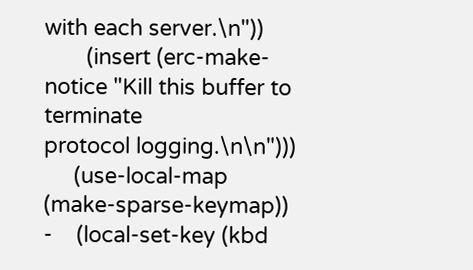with each server.\n"))
       (insert (erc-make-notice "Kill this buffer to terminate
protocol logging.\n\n")))
     (use-local-map (make-sparse-keymap))
-    (local-set-key (kbd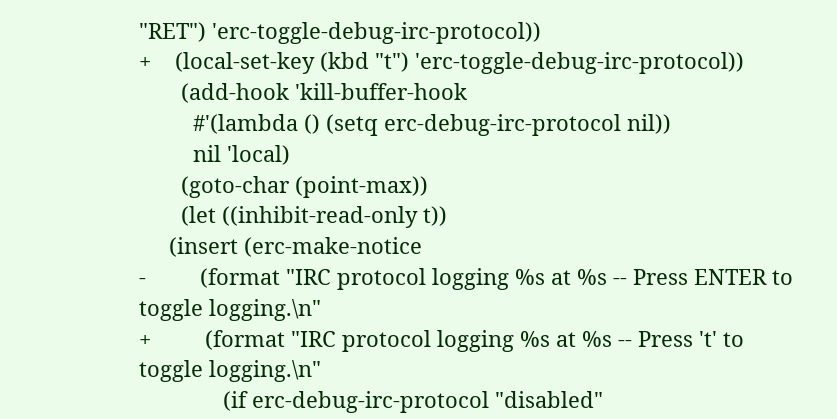"RET") 'erc-toggle-debug-irc-protocol))
+    (local-set-key (kbd "t") 'erc-toggle-debug-irc-protocol))
       (add-hook 'kill-buffer-hook
         #'(lambda () (setq erc-debug-irc-protocol nil))
         nil 'local)
       (goto-char (point-max))
       (let ((inhibit-read-only t))
     (insert (erc-make-notice
-         (format "IRC protocol logging %s at %s -- Press ENTER to
toggle logging.\n"
+         (format "IRC protocol logging %s at %s -- Press 't' to
toggle logging.\n"
              (if erc-debug-irc-protocol "disabled"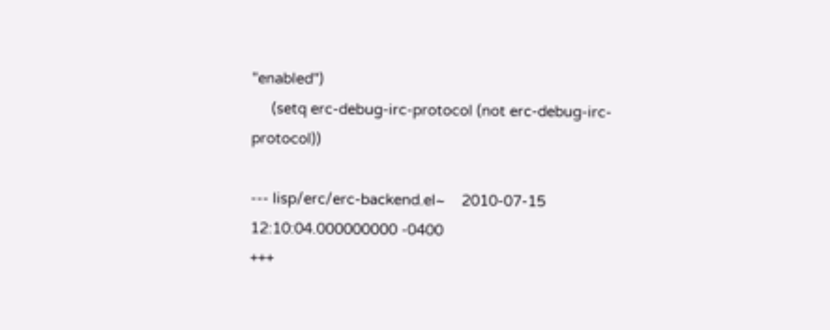"enabled")
     (setq erc-debug-irc-protocol (not erc-debug-irc-protocol))

--- lisp/erc/erc-backend.el~    2010-07-15 12:10:04.000000000 -0400
+++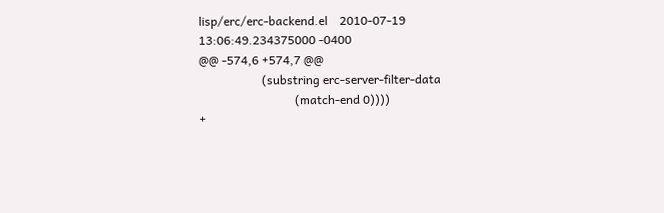lisp/erc/erc-backend.el    2010-07-19 13:06:49.234375000 -0400
@@ -574,6 +574,7 @@
                     (substring erc-server-filter-data
                                (match-end 0))))
+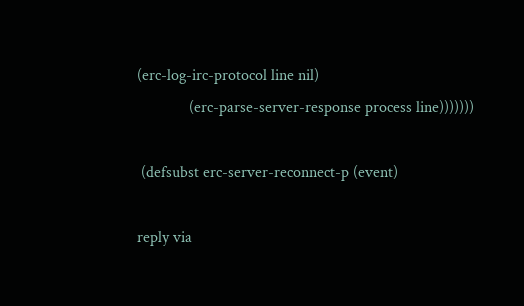(erc-log-irc-protocol line nil)
             (erc-parse-server-response process line)))))))

 (defsubst erc-server-reconnect-p (event)

reply via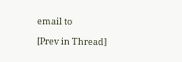email to

[Prev in Thread]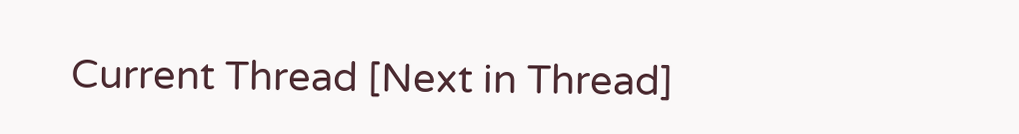Current Thread [Next in Thread]